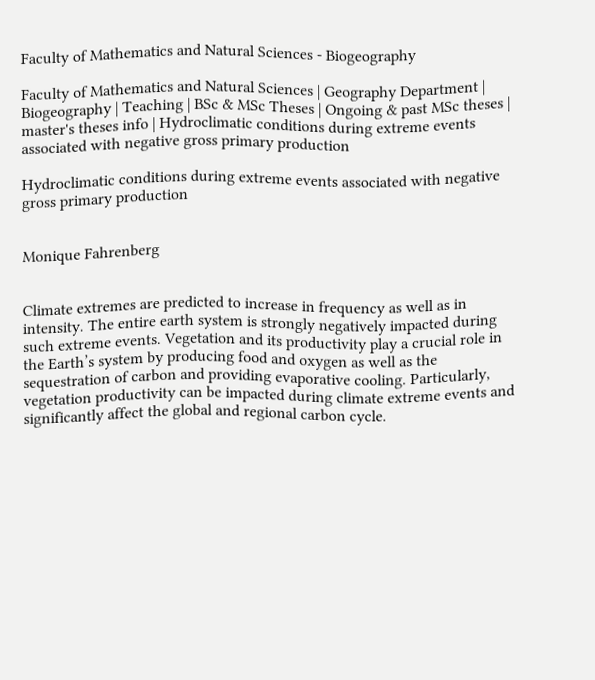Faculty of Mathematics and Natural Sciences - Biogeography

Faculty of Mathematics and Natural Sciences | Geography Department | Biogeography | Teaching | BSc & MSc Theses | Ongoing & past MSc theses | master's theses info | Hydroclimatic conditions during extreme events associated with negative gross primary production

Hydroclimatic conditions during extreme events associated with negative gross primary production


Monique Fahrenberg


Climate extremes are predicted to increase in frequency as well as in intensity. The entire earth system is strongly negatively impacted during such extreme events. Vegetation and its productivity play a crucial role in the Earth’s system by producing food and oxygen as well as the sequestration of carbon and providing evaporative cooling. Particularly, vegetation productivity can be impacted during climate extreme events and significantly affect the global and regional carbon cycle.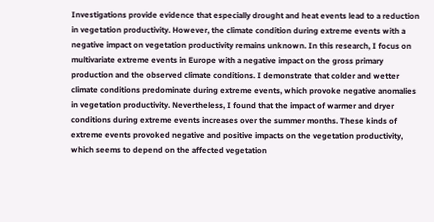Investigations provide evidence that especially drought and heat events lead to a reduction in vegetation productivity. However, the climate condition during extreme events with a negative impact on vegetation productivity remains unknown. In this research, I focus on multivariate extreme events in Europe with a negative impact on the gross primary production and the observed climate conditions. I demonstrate that colder and wetter climate conditions predominate during extreme events, which provoke negative anomalies in vegetation productivity. Nevertheless, I found that the impact of warmer and dryer conditions during extreme events increases over the summer months. These kinds of extreme events provoked negative and positive impacts on the vegetation productivity, which seems to depend on the affected vegetation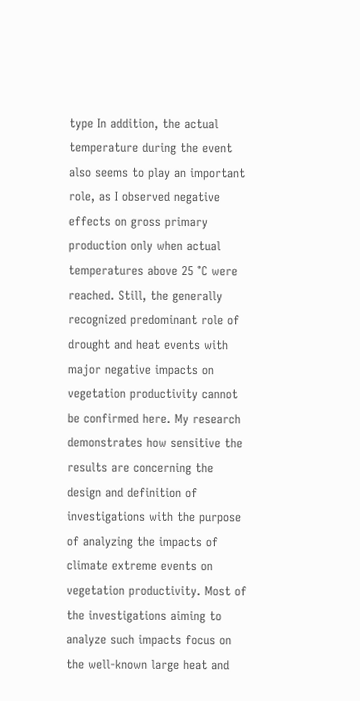type In addition, the actual temperature during the event also seems to play an important role, as I observed negative effects on gross primary production only when actual temperatures above 25 °C were reached. Still, the generally recognized predominant role of drought and heat events with major negative impacts on vegetation productivity cannot be confirmed here. My research demonstrates how sensitive the results are concerning the design and definition of investigations with the purpose of analyzing the impacts of climate extreme events on vegetation productivity. Most of the investigations aiming to analyze such impacts focus on the well-known large heat and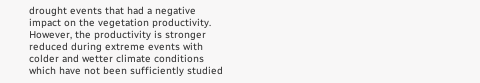drought events that had a negative impact on the vegetation productivity. However, the productivity is stronger reduced during extreme events with colder and wetter climate conditions which have not been sufficiently studied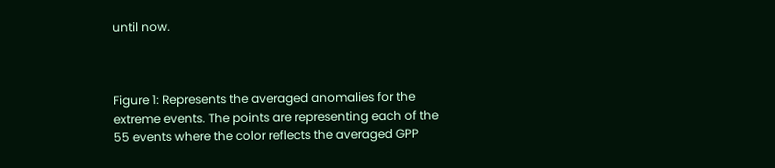until now.



Figure 1: Represents the averaged anomalies for the extreme events. The points are representing each of the 55 events where the color reflects the averaged GPP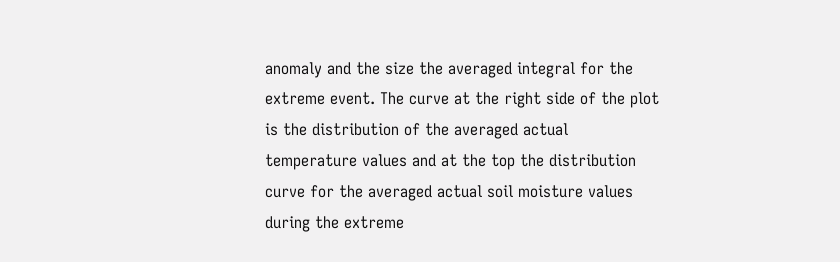anomaly and the size the averaged integral for the extreme event. The curve at the right side of the plot is the distribution of the averaged actual temperature values and at the top the distribution curve for the averaged actual soil moisture values during the extreme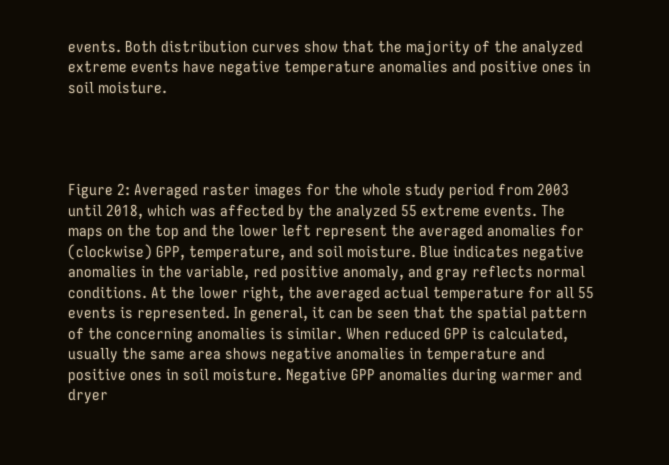events. Both distribution curves show that the majority of the analyzed extreme events have negative temperature anomalies and positive ones in soil moisture.




Figure 2: Averaged raster images for the whole study period from 2003 until 2018, which was affected by the analyzed 55 extreme events. The maps on the top and the lower left represent the averaged anomalies for (clockwise) GPP, temperature, and soil moisture. Blue indicates negative anomalies in the variable, red positive anomaly, and gray reflects normal conditions. At the lower right, the averaged actual temperature for all 55 events is represented. In general, it can be seen that the spatial pattern of the concerning anomalies is similar. When reduced GPP is calculated, usually the same area shows negative anomalies in temperature and positive ones in soil moisture. Negative GPP anomalies during warmer and dryer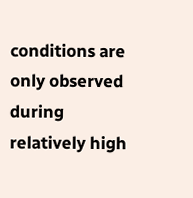conditions are only observed during relatively high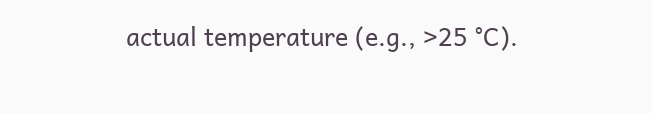actual temperature (e.g., >25 °C).